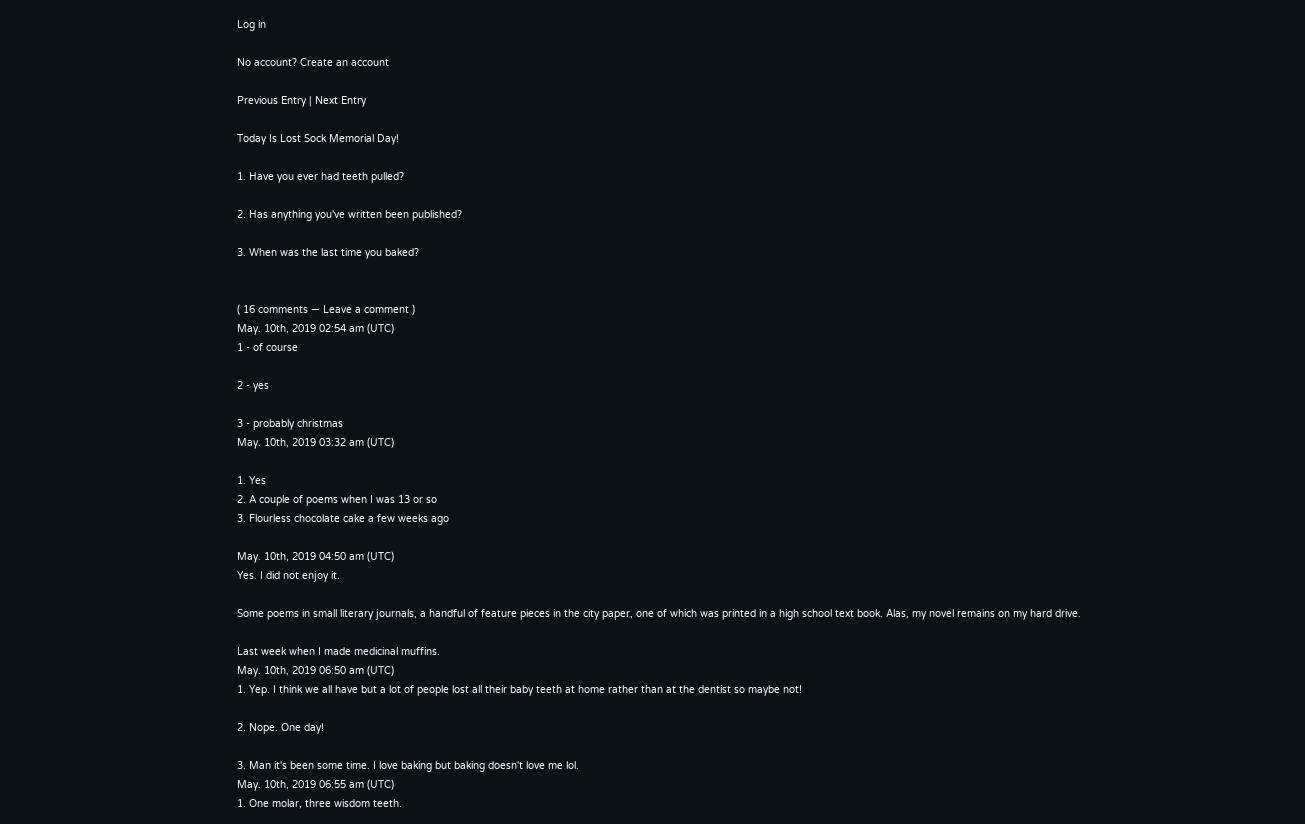Log in

No account? Create an account

Previous Entry | Next Entry

Today Is Lost Sock Memorial Day!

1. Have you ever had teeth pulled?

2. Has anything you've written been published?

3. When was the last time you baked?


( 16 comments — Leave a comment )
May. 10th, 2019 02:54 am (UTC)
1 - of course

2 - yes

3 - probably christmas
May. 10th, 2019 03:32 am (UTC)

1. Yes
2. A couple of poems when I was 13 or so
3. Flourless chocolate cake a few weeks ago

May. 10th, 2019 04:50 am (UTC)
Yes. I did not enjoy it.

Some poems in small literary journals, a handful of feature pieces in the city paper, one of which was printed in a high school text book. Alas, my novel remains on my hard drive.

Last week when I made medicinal muffins.
May. 10th, 2019 06:50 am (UTC)
1. Yep. I think we all have but a lot of people lost all their baby teeth at home rather than at the dentist so maybe not!

2. Nope. One day!

3. Man it's been some time. I love baking but baking doesn't love me lol.
May. 10th, 2019 06:55 am (UTC)
1. One molar, three wisdom teeth.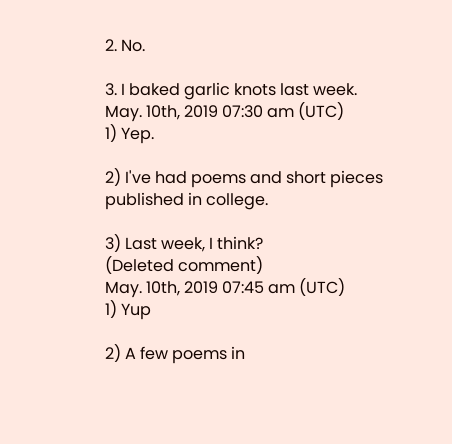2. No.

3. I baked garlic knots last week.
May. 10th, 2019 07:30 am (UTC)
1) Yep.

2) I've had poems and short pieces published in college.

3) Last week, I think?
(Deleted comment)
May. 10th, 2019 07:45 am (UTC)
1) Yup

2) A few poems in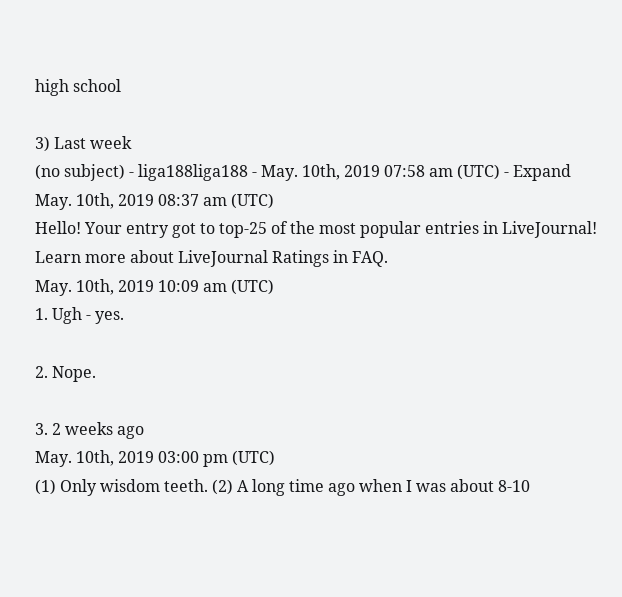high school

3) Last week
(no subject) - liga188liga188 - May. 10th, 2019 07:58 am (UTC) - Expand
May. 10th, 2019 08:37 am (UTC)
Hello! Your entry got to top-25 of the most popular entries in LiveJournal!
Learn more about LiveJournal Ratings in FAQ.
May. 10th, 2019 10:09 am (UTC)
1. Ugh - yes.

2. Nope.

3. 2 weeks ago
May. 10th, 2019 03:00 pm (UTC)
(1) Only wisdom teeth. (2) A long time ago when I was about 8-10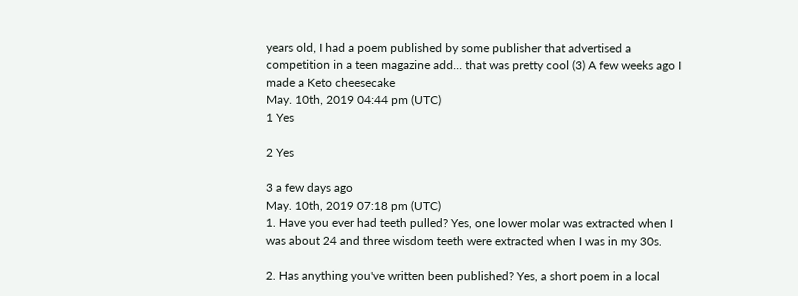years old, I had a poem published by some publisher that advertised a competition in a teen magazine add... that was pretty cool (3) A few weeks ago I made a Keto cheesecake
May. 10th, 2019 04:44 pm (UTC)
1 Yes

2 Yes

3 a few days ago
May. 10th, 2019 07:18 pm (UTC)
1. Have you ever had teeth pulled? Yes, one lower molar was extracted when I was about 24 and three wisdom teeth were extracted when I was in my 30s.

2. Has anything you've written been published? Yes, a short poem in a local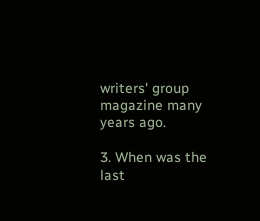writers' group magazine many years ago.

3. When was the last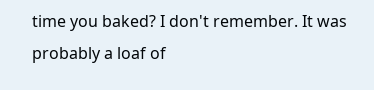time you baked? I don't remember. It was probably a loaf of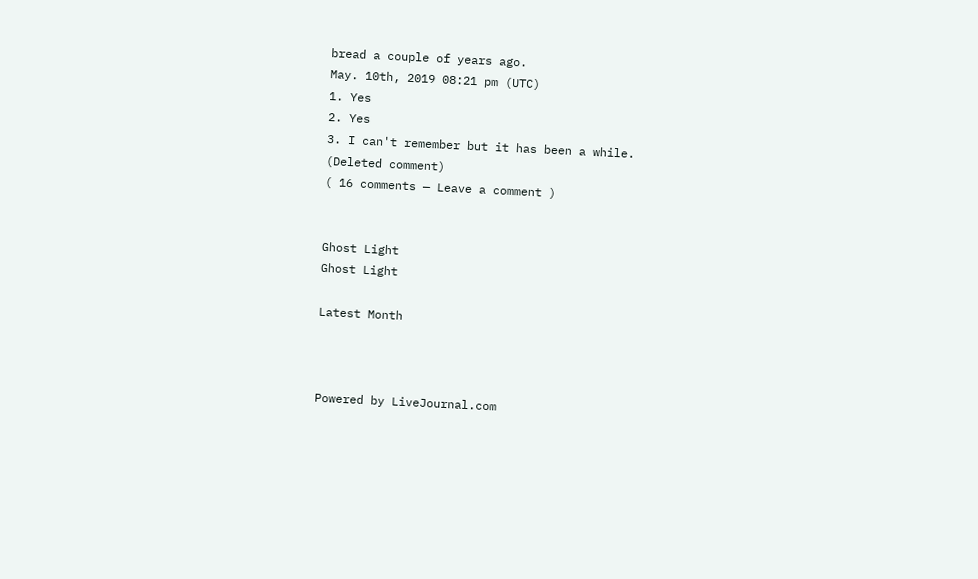bread a couple of years ago.
May. 10th, 2019 08:21 pm (UTC)
1. Yes
2. Yes
3. I can't remember but it has been a while.
(Deleted comment)
( 16 comments — Leave a comment )


Ghost Light
Ghost Light

Latest Month



Powered by LiveJournal.com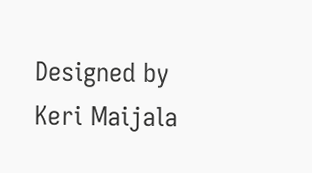Designed by Keri Maijala